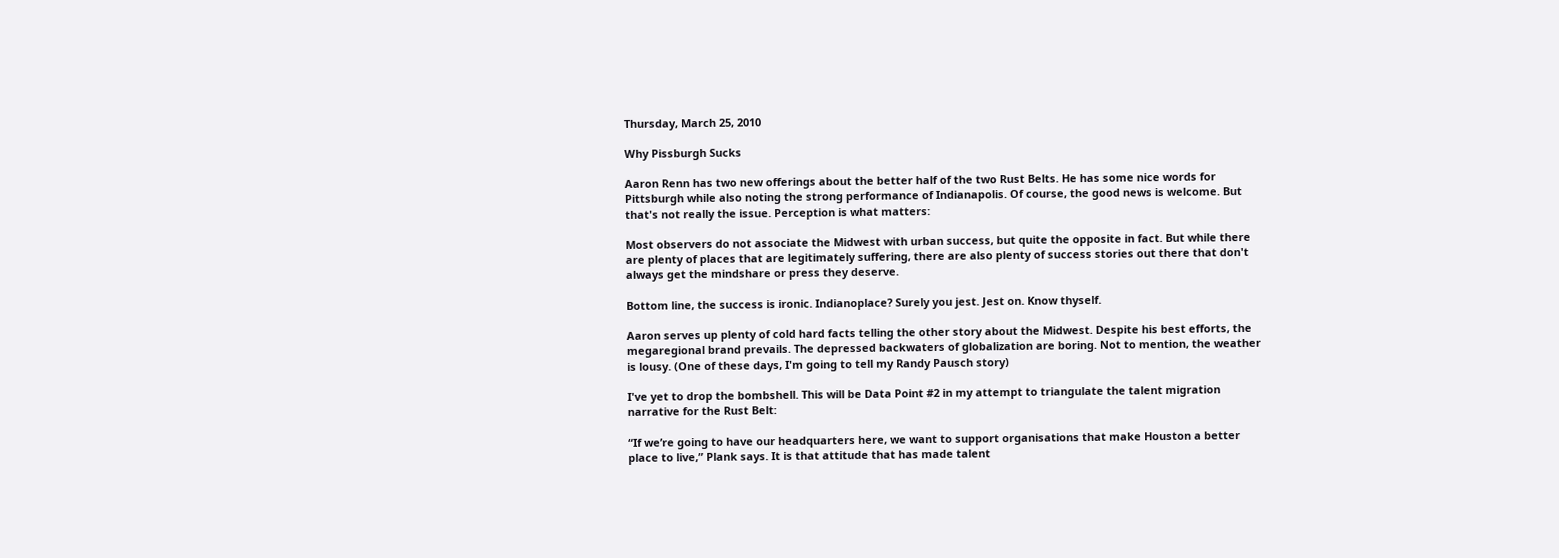Thursday, March 25, 2010

Why Pissburgh Sucks

Aaron Renn has two new offerings about the better half of the two Rust Belts. He has some nice words for Pittsburgh while also noting the strong performance of Indianapolis. Of course, the good news is welcome. But that's not really the issue. Perception is what matters:

Most observers do not associate the Midwest with urban success, but quite the opposite in fact. But while there are plenty of places that are legitimately suffering, there are also plenty of success stories out there that don't always get the mindshare or press they deserve.

Bottom line, the success is ironic. Indianoplace? Surely you jest. Jest on. Know thyself.

Aaron serves up plenty of cold hard facts telling the other story about the Midwest. Despite his best efforts, the megaregional brand prevails. The depressed backwaters of globalization are boring. Not to mention, the weather is lousy. (One of these days, I'm going to tell my Randy Pausch story)

I've yet to drop the bombshell. This will be Data Point #2 in my attempt to triangulate the talent migration narrative for the Rust Belt:

“If we’re going to have our headquarters here, we want to support organisations that make Houston a better place to live,” Plank says. It is that attitude that has made talent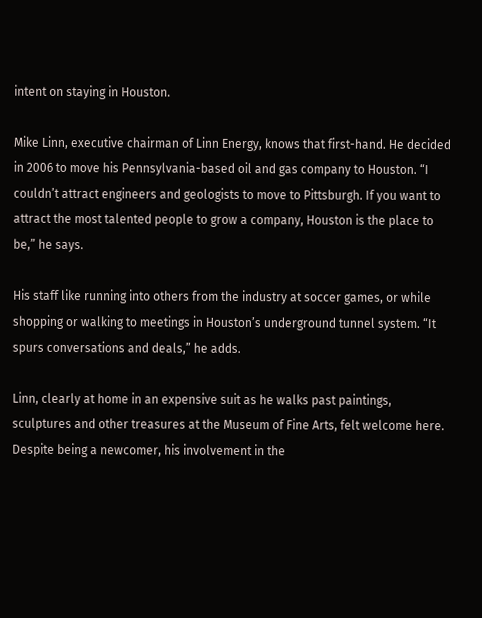intent on staying in Houston.

Mike Linn, executive chairman of Linn Energy, knows that first-hand. He decided in 2006 to move his Pennsylvania-based oil and gas company to Houston. “I couldn’t attract engineers and geologists to move to Pittsburgh. If you want to attract the most talented people to grow a company, Houston is the place to be,” he says.

His staff like running into others from the industry at soccer games, or while shopping or walking to meetings in Houston’s underground tunnel system. “It spurs conversations and deals,” he adds.

Linn, clearly at home in an expensive suit as he walks past paintings, sculptures and other treasures at the Museum of Fine Arts, felt welcome here. Despite being a newcomer, his involvement in the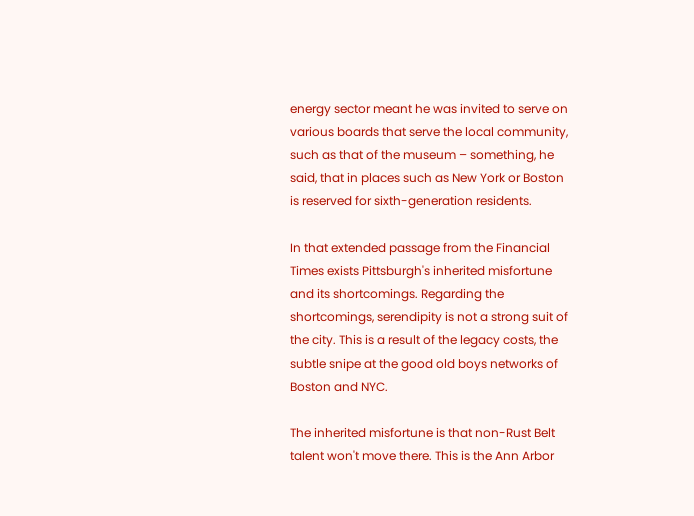energy sector meant he was invited to serve on various boards that serve the local community, such as that of the museum – something, he said, that in places such as New York or Boston is reserved for sixth-generation residents.

In that extended passage from the Financial Times exists Pittsburgh's inherited misfortune and its shortcomings. Regarding the shortcomings, serendipity is not a strong suit of the city. This is a result of the legacy costs, the subtle snipe at the good old boys networks of Boston and NYC.

The inherited misfortune is that non-Rust Belt talent won't move there. This is the Ann Arbor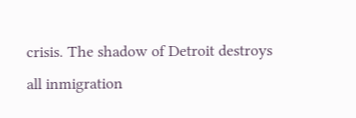crisis. The shadow of Detroit destroys all inmigration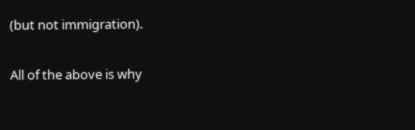(but not immigration).

All of the above is why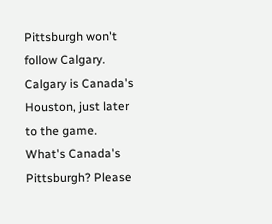Pittsburgh won't follow Calgary. Calgary is Canada's Houston, just later to the game. What's Canada's Pittsburgh? Please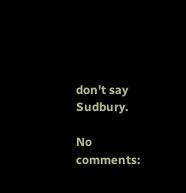don't say Sudbury.

No comments: